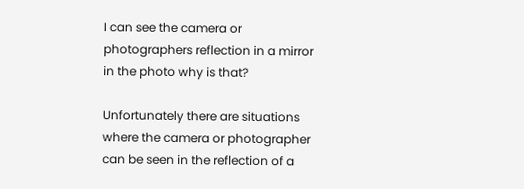I can see the camera or photographers reflection in a mirror in the photo why is that?

Unfortunately there are situations where the camera or photographer can be seen in the reflection of a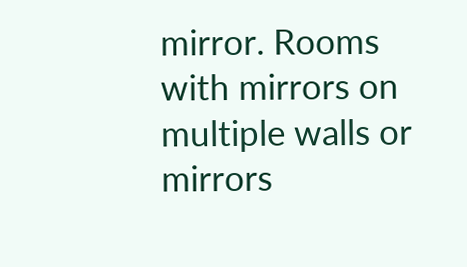mirror. Rooms with mirrors on multiple walls or mirrors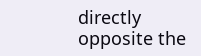directly opposite the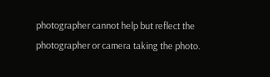photographer cannot help but reflect the photographer or camera taking the photo.